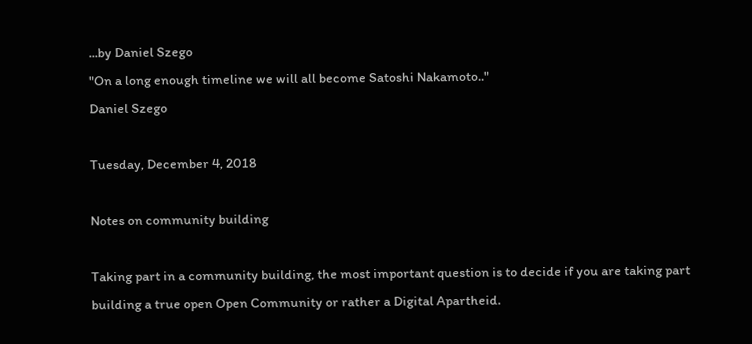...by Daniel Szego
"On a long enough timeline we will all become Satoshi Nakamoto.."
Daniel Szego

Tuesday, December 4, 2018

Notes on community building

Taking part in a community building, the most important question is to decide if you are taking part building a true open Open Community or rather a Digital Apartheid.